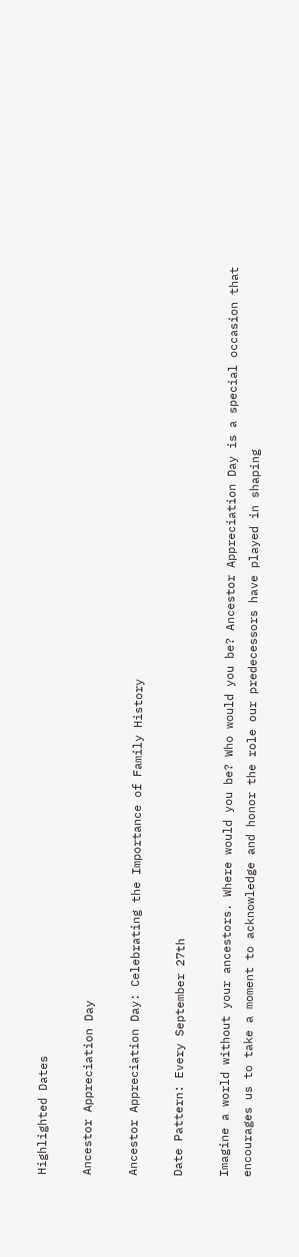Highlighted Dates

Ancestor Appreciation Day

Ancestor Appreciation Day: Celebrating the Importance of Family History

Date Pattern: Every September 27th

Imagine a world without your ancestors. Where would you be? Who would you be? Ancestor Appreciation Day is a special occasion that encourages us to take a moment to acknowledge and honor the role our predecessors have played in shaping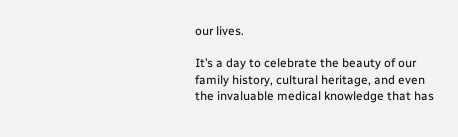our lives.

It’s a day to celebrate the beauty of our family history, cultural heritage, and even the invaluable medical knowledge that has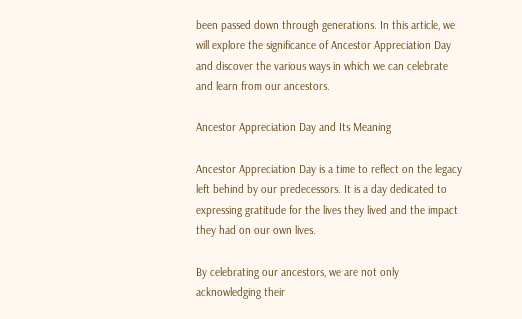been passed down through generations. In this article, we will explore the significance of Ancestor Appreciation Day and discover the various ways in which we can celebrate and learn from our ancestors.

Ancestor Appreciation Day and Its Meaning

Ancestor Appreciation Day is a time to reflect on the legacy left behind by our predecessors. It is a day dedicated to expressing gratitude for the lives they lived and the impact they had on our own lives.

By celebrating our ancestors, we are not only acknowledging their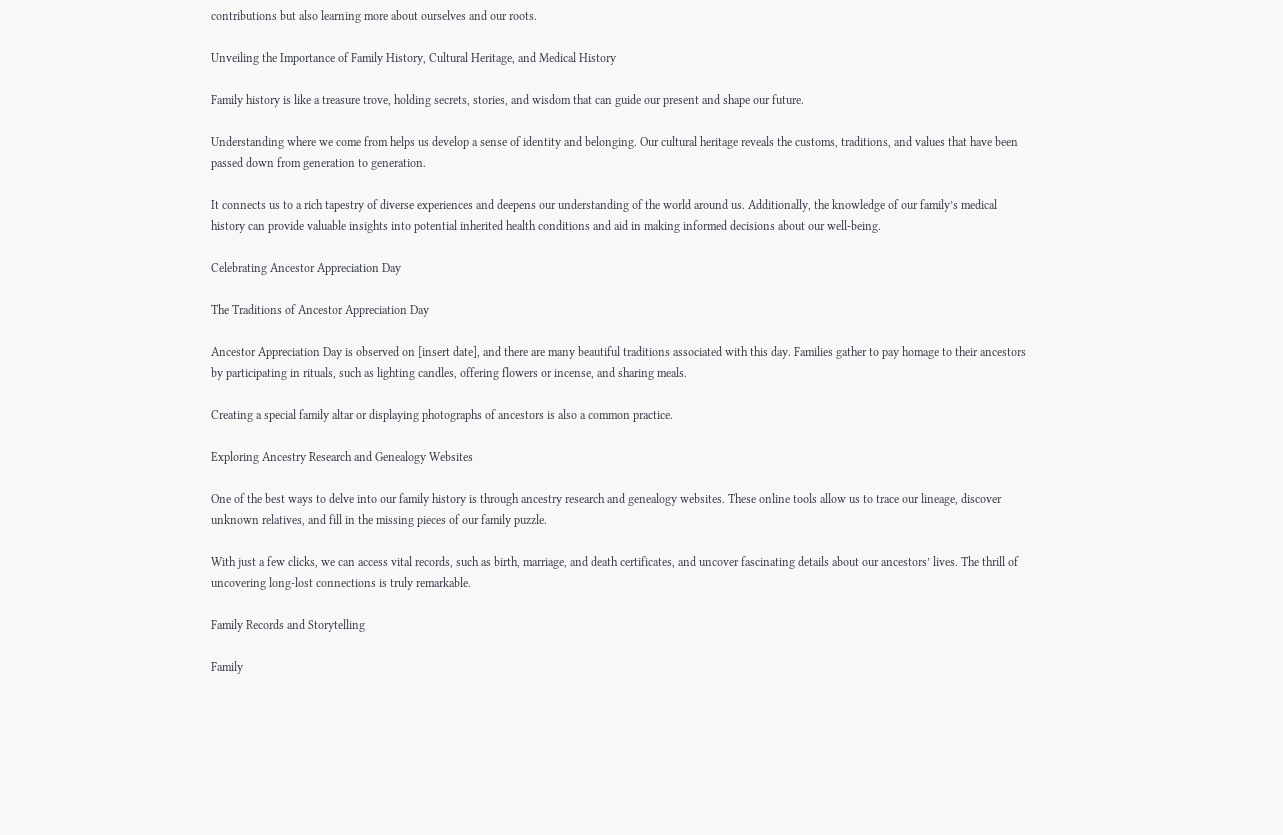contributions but also learning more about ourselves and our roots.

Unveiling the Importance of Family History, Cultural Heritage, and Medical History

Family history is like a treasure trove, holding secrets, stories, and wisdom that can guide our present and shape our future.

Understanding where we come from helps us develop a sense of identity and belonging. Our cultural heritage reveals the customs, traditions, and values that have been passed down from generation to generation.

It connects us to a rich tapestry of diverse experiences and deepens our understanding of the world around us. Additionally, the knowledge of our family’s medical history can provide valuable insights into potential inherited health conditions and aid in making informed decisions about our well-being.

Celebrating Ancestor Appreciation Day

The Traditions of Ancestor Appreciation Day

Ancestor Appreciation Day is observed on [insert date], and there are many beautiful traditions associated with this day. Families gather to pay homage to their ancestors by participating in rituals, such as lighting candles, offering flowers or incense, and sharing meals.

Creating a special family altar or displaying photographs of ancestors is also a common practice.

Exploring Ancestry Research and Genealogy Websites

One of the best ways to delve into our family history is through ancestry research and genealogy websites. These online tools allow us to trace our lineage, discover unknown relatives, and fill in the missing pieces of our family puzzle.

With just a few clicks, we can access vital records, such as birth, marriage, and death certificates, and uncover fascinating details about our ancestors’ lives. The thrill of uncovering long-lost connections is truly remarkable.

Family Records and Storytelling

Family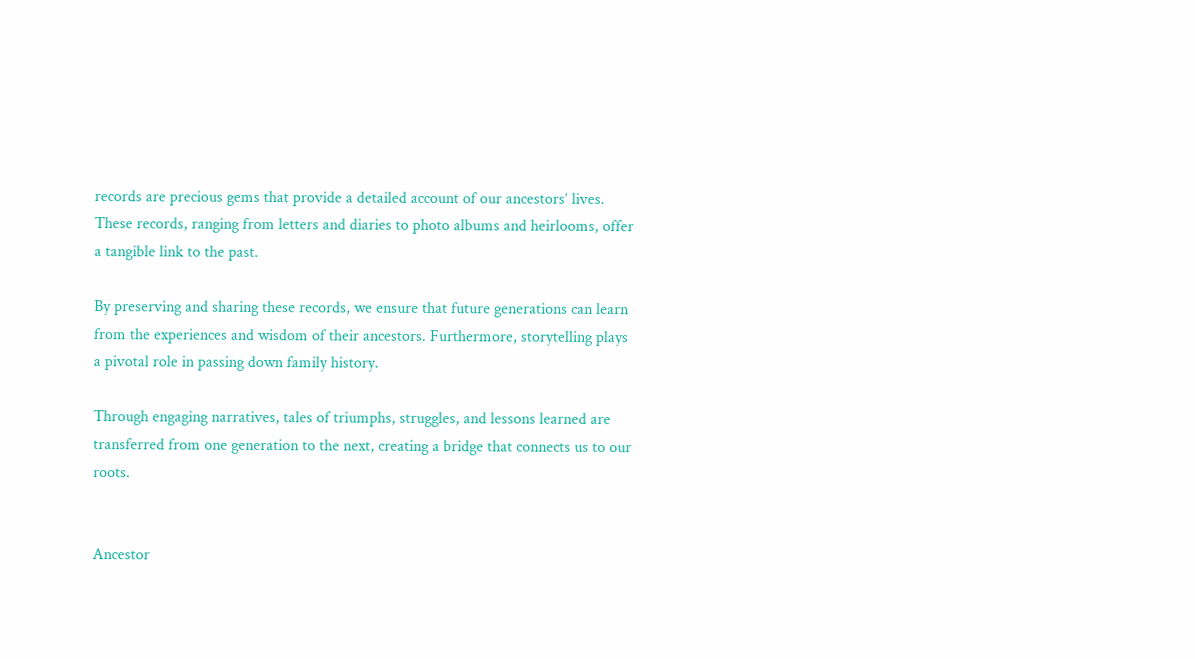records are precious gems that provide a detailed account of our ancestors’ lives. These records, ranging from letters and diaries to photo albums and heirlooms, offer a tangible link to the past.

By preserving and sharing these records, we ensure that future generations can learn from the experiences and wisdom of their ancestors. Furthermore, storytelling plays a pivotal role in passing down family history.

Through engaging narratives, tales of triumphs, struggles, and lessons learned are transferred from one generation to the next, creating a bridge that connects us to our roots.


Ancestor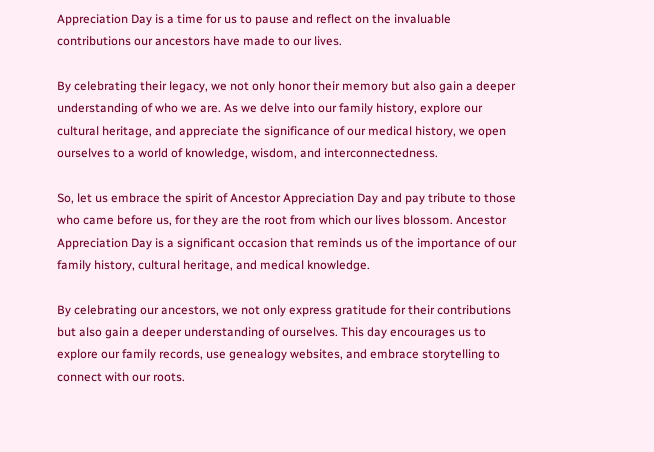Appreciation Day is a time for us to pause and reflect on the invaluable contributions our ancestors have made to our lives.

By celebrating their legacy, we not only honor their memory but also gain a deeper understanding of who we are. As we delve into our family history, explore our cultural heritage, and appreciate the significance of our medical history, we open ourselves to a world of knowledge, wisdom, and interconnectedness.

So, let us embrace the spirit of Ancestor Appreciation Day and pay tribute to those who came before us, for they are the root from which our lives blossom. Ancestor Appreciation Day is a significant occasion that reminds us of the importance of our family history, cultural heritage, and medical knowledge.

By celebrating our ancestors, we not only express gratitude for their contributions but also gain a deeper understanding of ourselves. This day encourages us to explore our family records, use genealogy websites, and embrace storytelling to connect with our roots.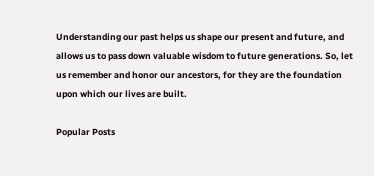Understanding our past helps us shape our present and future, and allows us to pass down valuable wisdom to future generations. So, let us remember and honor our ancestors, for they are the foundation upon which our lives are built.

Popular Posts